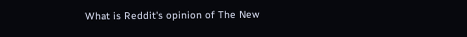What is Reddit's opinion of The New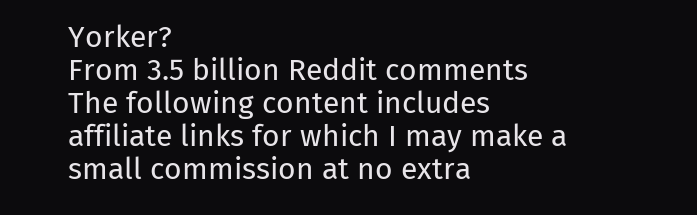Yorker?
From 3.5 billion Reddit comments
The following content includes affiliate links for which I may make a small commission at no extra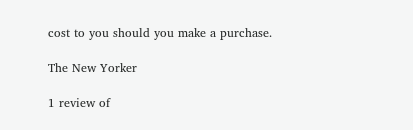cost to you should you make a purchase.

The New Yorker

1 review of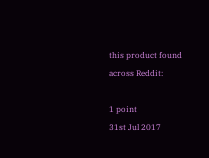this product found across Reddit:

1 point
31st Jul 2017